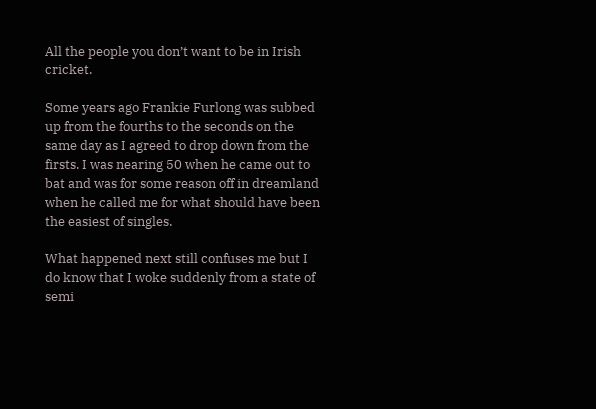All the people you don’t want to be in Irish cricket.

Some years ago Frankie Furlong was subbed up from the fourths to the seconds on the same day as I agreed to drop down from the firsts. I was nearing 50 when he came out to bat and was for some reason off in dreamland when he called me for what should have been the easiest of singles.

What happened next still confuses me but I do know that I woke suddenly from a state of semi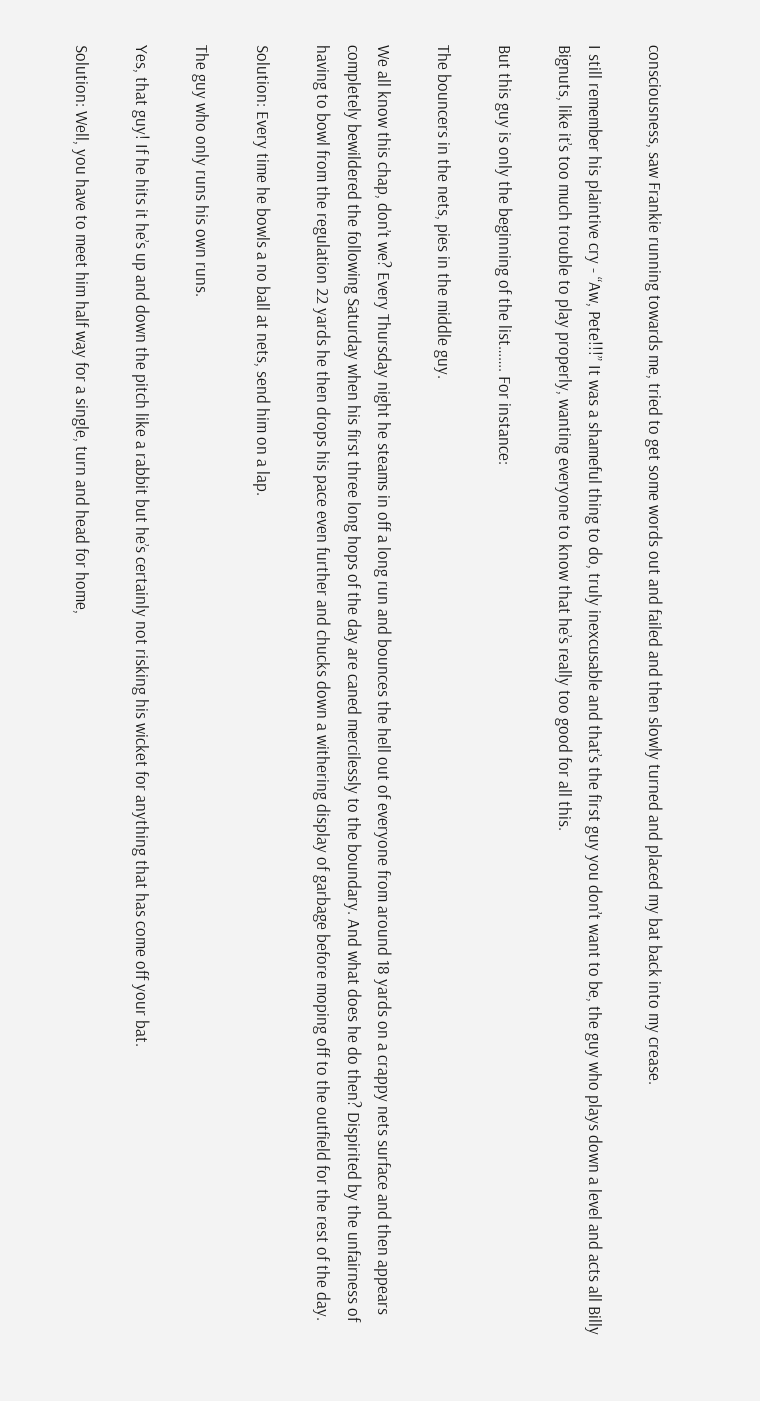consciousness, saw Frankie running towards me, tried to get some words out and failed and then slowly turned and placed my bat back into my crease.

I still remember his plaintive cry - “Aw, Pete!!!” It was a shameful thing to do, truly inexcusable and that’s the first guy you don’t want to be, the guy who plays down a level and acts all Billy Bignuts, like it’s too much trouble to play properly, wanting everyone to know that he’s really too good for all this.

But this guy is only the beginning of the list……. For instance:

The bouncers in the nets, pies in the middle guy.

We all know this chap, don’t we? Every Thursday night he steams in off a long run and bounces the hell out of everyone from around 18 yards on a crappy nets surface and then appears completely bewildered the following Saturday when his first three long hops of the day are caned mercilessly to the boundary. And what does he do then? Dispirited by the unfairness of having to bowl from the regulation 22 yards he then drops his pace even further and chucks down a withering display of garbage before moping off to the outfield for the rest of the day.

Solution: Every time he bowls a no ball at nets, send him on a lap.

The guy who only runs his own runs.

Yes, that guy! If he hits it he’s up and down the pitch like a rabbit but he’s certainly not risking his wicket for anything that has come off your bat.

Solution: Well, you have to meet him half way for a single, turn and head for home,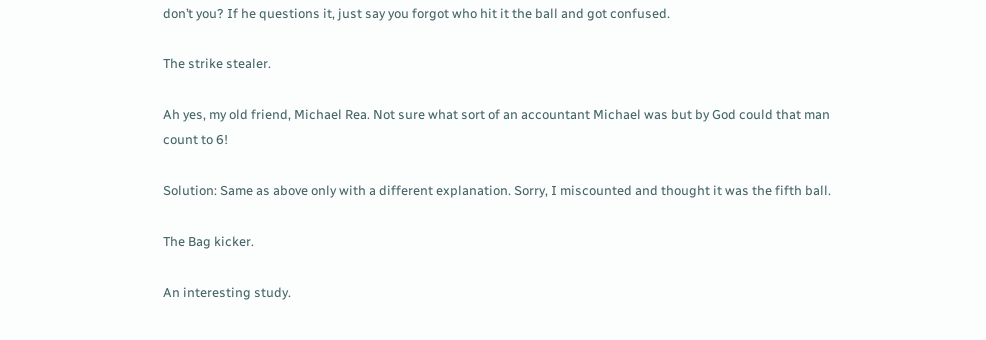don’t you? If he questions it, just say you forgot who hit it the ball and got confused.

The strike stealer.

Ah yes, my old friend, Michael Rea. Not sure what sort of an accountant Michael was but by God could that man count to 6!

Solution: Same as above only with a different explanation. Sorry, I miscounted and thought it was the fifth ball.

The Bag kicker.

An interesting study.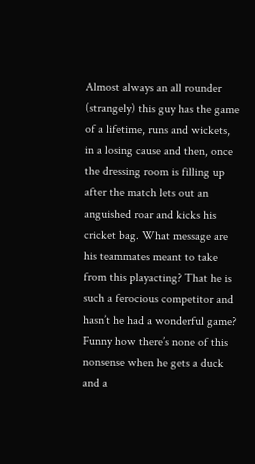Almost always an all rounder (strangely) this guy has the game of a lifetime, runs and wickets, in a losing cause and then, once the dressing room is filling up after the match lets out an anguished roar and kicks his cricket bag. What message are his teammates meant to take from this playacting? That he is such a ferocious competitor and hasn’t he had a wonderful game? Funny how there’s none of this nonsense when he gets a duck and a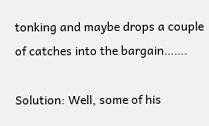tonking and maybe drops a couple of catches into the bargain…….

Solution: Well, some of his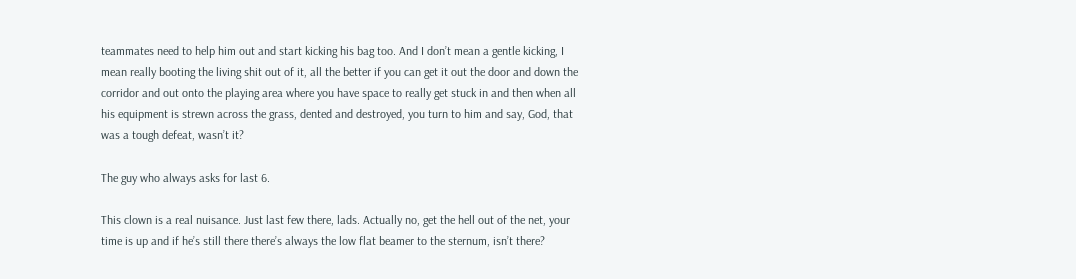teammates need to help him out and start kicking his bag too. And I don’t mean a gentle kicking, I mean really booting the living shit out of it, all the better if you can get it out the door and down the corridor and out onto the playing area where you have space to really get stuck in and then when all his equipment is strewn across the grass, dented and destroyed, you turn to him and say, God, that was a tough defeat, wasn’t it?

The guy who always asks for last 6.

This clown is a real nuisance. Just last few there, lads. Actually no, get the hell out of the net, your time is up and if he’s still there there’s always the low flat beamer to the sternum, isn’t there?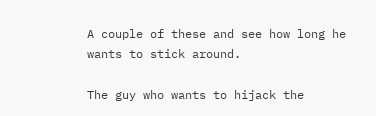A couple of these and see how long he wants to stick around.

The guy who wants to hijack the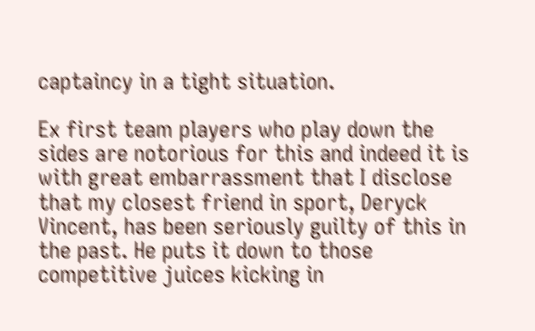captaincy in a tight situation.

Ex first team players who play down the sides are notorious for this and indeed it is with great embarrassment that I disclose that my closest friend in sport, Deryck Vincent, has been seriously guilty of this in the past. He puts it down to those competitive juices kicking in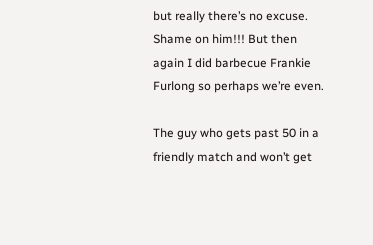but really there’s no excuse. Shame on him!!! But then again I did barbecue Frankie Furlong so perhaps we’re even.

The guy who gets past 50 in a friendly match and won’t get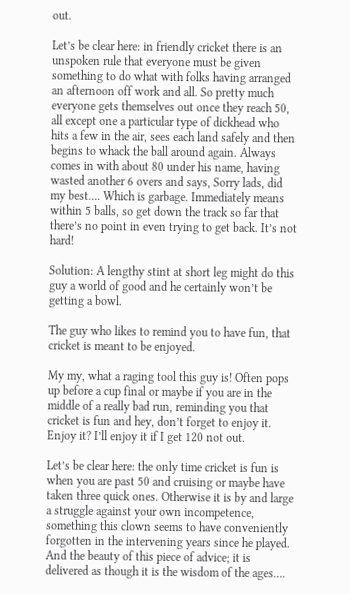out.

Let’s be clear here: in friendly cricket there is an unspoken rule that everyone must be given something to do what with folks having arranged an afternoon off work and all. So pretty much everyone gets themselves out once they reach 50, all except one a particular type of dickhead who hits a few in the air, sees each land safely and then begins to whack the ball around again. Always comes in with about 80 under his name, having wasted another 6 overs and says, Sorry lads, did my best…. Which is garbage. Immediately means within 5 balls, so get down the track so far that there’s no point in even trying to get back. It’s not hard!

Solution: A lengthy stint at short leg might do this guy a world of good and he certainly won’t be getting a bowl.

The guy who likes to remind you to have fun, that cricket is meant to be enjoyed.

My my, what a raging tool this guy is! Often pops up before a cup final or maybe if you are in the middle of a really bad run, reminding you that cricket is fun and hey, don’t forget to enjoy it. Enjoy it? I’ll enjoy it if I get 120 not out.

Let’s be clear here: the only time cricket is fun is when you are past 50 and cruising or maybe have taken three quick ones. Otherwise it is by and large a struggle against your own incompetence, something this clown seems to have conveniently forgotten in the intervening years since he played. And the beauty of this piece of advice; it is delivered as though it is the wisdom of the ages….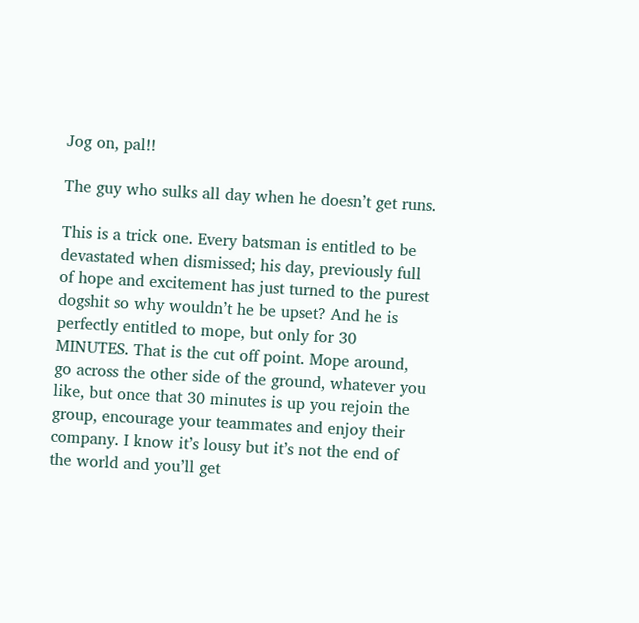Jog on, pal!!

The guy who sulks all day when he doesn’t get runs.

This is a trick one. Every batsman is entitled to be devastated when dismissed; his day, previously full of hope and excitement has just turned to the purest dogshit so why wouldn’t he be upset? And he is perfectly entitled to mope, but only for 30 MINUTES. That is the cut off point. Mope around, go across the other side of the ground, whatever you like, but once that 30 minutes is up you rejoin the group, encourage your teammates and enjoy their company. I know it’s lousy but it’s not the end of the world and you’ll get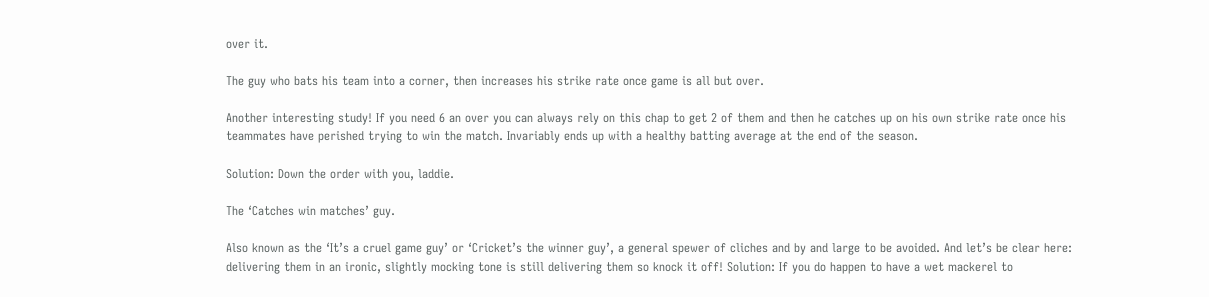over it.

The guy who bats his team into a corner, then increases his strike rate once game is all but over.

Another interesting study! If you need 6 an over you can always rely on this chap to get 2 of them and then he catches up on his own strike rate once his teammates have perished trying to win the match. Invariably ends up with a healthy batting average at the end of the season.

Solution: Down the order with you, laddie.

The ‘Catches win matches’ guy.

Also known as the ‘It’s a cruel game guy’ or ‘Cricket’s the winner guy’, a general spewer of cliches and by and large to be avoided. And let’s be clear here: delivering them in an ironic, slightly mocking tone is still delivering them so knock it off! Solution: If you do happen to have a wet mackerel to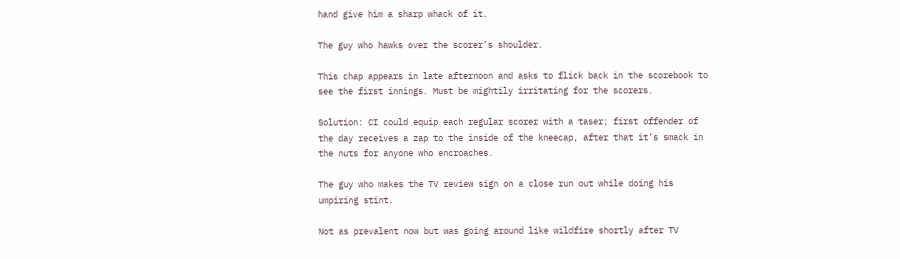hand give him a sharp whack of it.

The guy who hawks over the scorer’s shoulder.

This chap appears in late afternoon and asks to flick back in the scorebook to see the first innings. Must be mightily irritating for the scorers.

Solution: CI could equip each regular scorer with a taser; first offender of the day receives a zap to the inside of the kneecap, after that it’s smack in the nuts for anyone who encroaches.

The guy who makes the TV review sign on a close run out while doing his umpiring stint.

Not as prevalent now but was going around like wildfire shortly after TV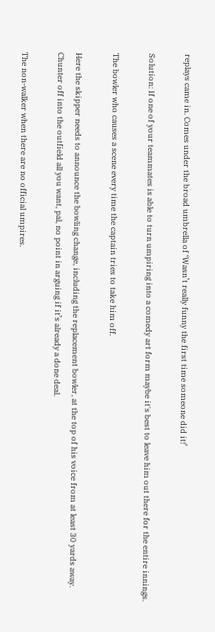replays came in. Comes under the broad umbrella of ‘Wasn’t really funny the first time someone did it!’

Solution: If one of your teammates is able to turn umpiring into a comedy art form maybe it's best to leave him out there for the entire innings.

The bowler who causes a scene every time the captain tries to take him off.

Here the skipper needs to announce the bowling change, including the replacement bowler, at the top of his voice from at least 30 yards away. Chunter off into the outfield all you want, pal, no point in arguing if it’s already a done deal.

The non-walker when there are no official umpires.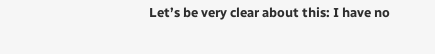Let’s be very clear about this: I have no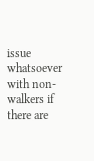issue whatsoever with non-walkers if there are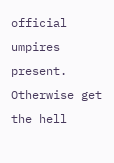official umpires present. Otherwise get the hell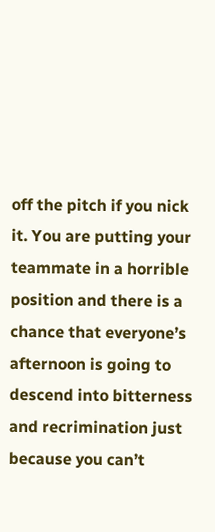off the pitch if you nick it. You are putting your teammate in a horrible position and there is a chance that everyone’s afternoon is going to descend into bitterness and recrimination just because you can’t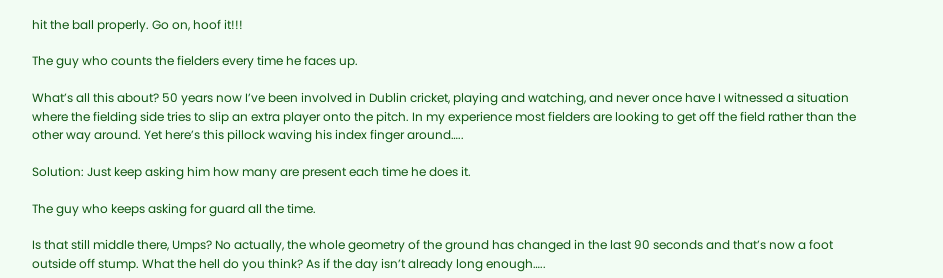hit the ball properly. Go on, hoof it!!!

The guy who counts the fielders every time he faces up.

What’s all this about? 50 years now I’ve been involved in Dublin cricket, playing and watching, and never once have I witnessed a situation where the fielding side tries to slip an extra player onto the pitch. In my experience most fielders are looking to get off the field rather than the other way around. Yet here’s this pillock waving his index finger around…..

Solution: Just keep asking him how many are present each time he does it.

The guy who keeps asking for guard all the time.

Is that still middle there, Umps? No actually, the whole geometry of the ground has changed in the last 90 seconds and that’s now a foot outside off stump. What the hell do you think? As if the day isn’t already long enough…..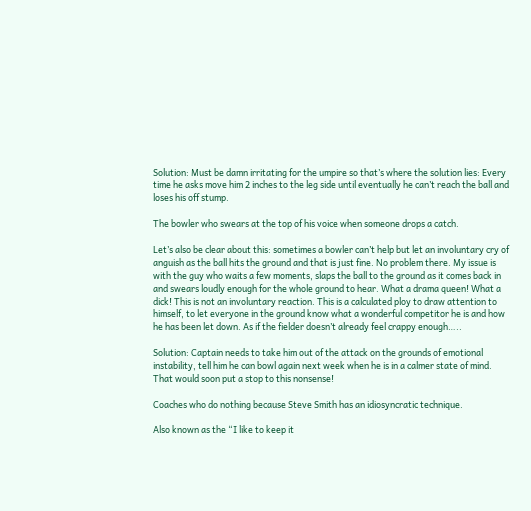Solution: Must be damn irritating for the umpire so that’s where the solution lies: Every time he asks move him 2 inches to the leg side until eventually he can’t reach the ball and loses his off stump.

The bowler who swears at the top of his voice when someone drops a catch.

Let’s also be clear about this: sometimes a bowler can’t help but let an involuntary cry of anguish as the ball hits the ground and that is just fine. No problem there. My issue is with the guy who waits a few moments, slaps the ball to the ground as it comes back in and swears loudly enough for the whole ground to hear. What a drama queen! What a dick! This is not an involuntary reaction. This is a calculated ploy to draw attention to himself, to let everyone in the ground know what a wonderful competitor he is and how he has been let down. As if the fielder doesn’t already feel crappy enough…..

Solution: Captain needs to take him out of the attack on the grounds of emotional instability, tell him he can bowl again next week when he is in a calmer state of mind. That would soon put a stop to this nonsense!

Coaches who do nothing because Steve Smith has an idiosyncratic technique.

Also known as the “I like to keep it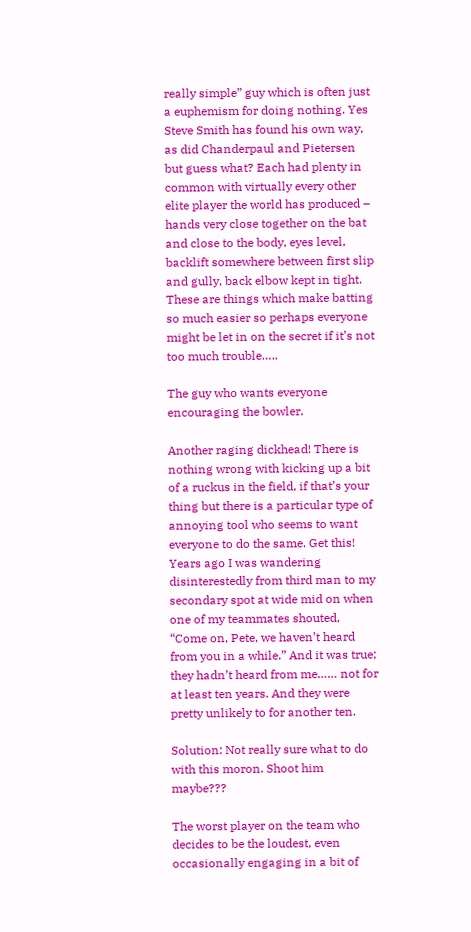really simple” guy which is often just a euphemism for doing nothing. Yes Steve Smith has found his own way, as did Chanderpaul and Pietersen but guess what? Each had plenty in common with virtually every other elite player the world has produced – hands very close together on the bat and close to the body, eyes level, backlift somewhere between first slip and gully, back elbow kept in tight. These are things which make batting so much easier so perhaps everyone might be let in on the secret if it’s not too much trouble…..

The guy who wants everyone encouraging the bowler.

Another raging dickhead! There is nothing wrong with kicking up a bit of a ruckus in the field, if that’s your thing but there is a particular type of annoying tool who seems to want everyone to do the same. Get this! Years ago I was wandering disinterestedly from third man to my secondary spot at wide mid on when one of my teammates shouted, “Come on, Pete, we haven’t heard from you in a while.” And it was true; they hadn’t heard from me…… not for at least ten years. And they were pretty unlikely to for another ten.

Solution: Not really sure what to do with this moron. Shoot him maybe???

The worst player on the team who decides to be the loudest, even occasionally engaging in a bit of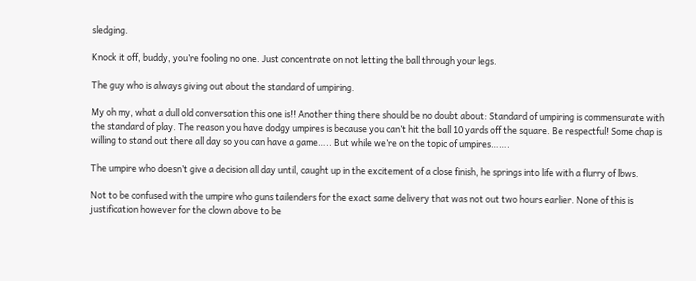sledging.

Knock it off, buddy, you’re fooling no one. Just concentrate on not letting the ball through your legs.

The guy who is always giving out about the standard of umpiring.

My oh my, what a dull old conversation this one is!! Another thing there should be no doubt about: Standard of umpiring is commensurate with the standard of play. The reason you have dodgy umpires is because you can’t hit the ball 10 yards off the square. Be respectful! Some chap is willing to stand out there all day so you can have a game….. But while we’re on the topic of umpires…….

The umpire who doesn’t give a decision all day until, caught up in the excitement of a close finish, he springs into life with a flurry of lbws.

Not to be confused with the umpire who guns tailenders for the exact same delivery that was not out two hours earlier. None of this is justification however for the clown above to be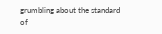grumbling about the standard of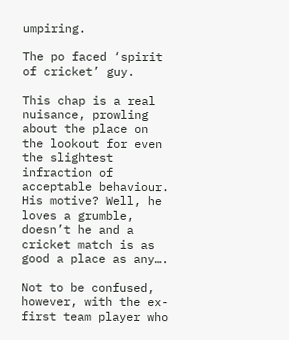umpiring.

The po faced ‘spirit of cricket’ guy.

This chap is a real nuisance, prowling about the place on the lookout for even the slightest infraction of acceptable behaviour. His motive? Well, he loves a grumble, doesn’t he and a cricket match is as good a place as any….

Not to be confused, however, with the ex-first team player who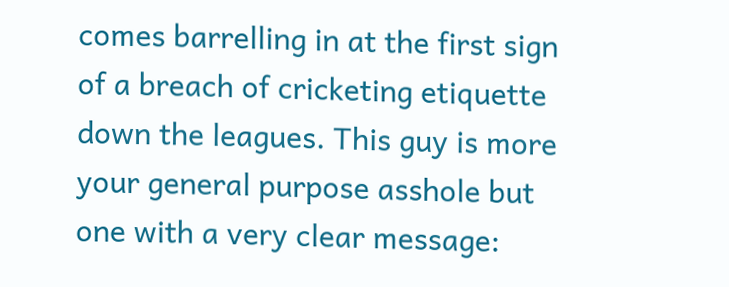comes barrelling in at the first sign of a breach of cricketing etiquette down the leagues. This guy is more your general purpose asshole but one with a very clear message: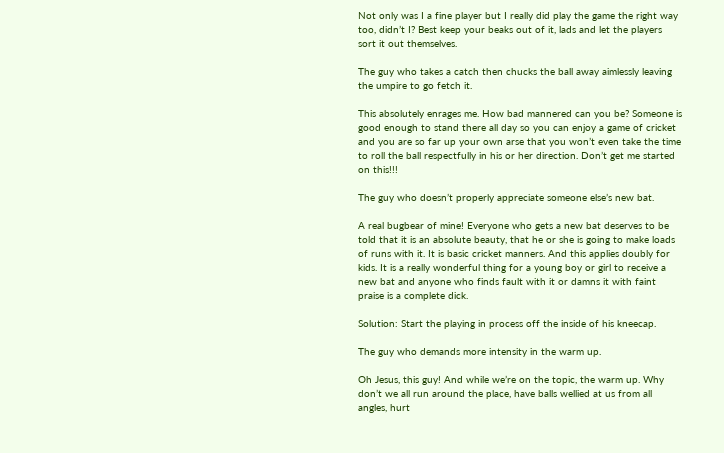Not only was I a fine player but I really did play the game the right way too, didn’t I? Best keep your beaks out of it, lads and let the players sort it out themselves.

The guy who takes a catch then chucks the ball away aimlessly leaving the umpire to go fetch it.

This absolutely enrages me. How bad mannered can you be? Someone is good enough to stand there all day so you can enjoy a game of cricket and you are so far up your own arse that you won’t even take the time to roll the ball respectfully in his or her direction. Don’t get me started on this!!!

The guy who doesn’t properly appreciate someone else’s new bat.

A real bugbear of mine! Everyone who gets a new bat deserves to be told that it is an absolute beauty, that he or she is going to make loads of runs with it. It is basic cricket manners. And this applies doubly for kids. It is a really wonderful thing for a young boy or girl to receive a new bat and anyone who finds fault with it or damns it with faint praise is a complete dick.

Solution: Start the playing in process off the inside of his kneecap.

The guy who demands more intensity in the warm up.

Oh Jesus, this guy! And while we’re on the topic, the warm up. Why don’t we all run around the place, have balls wellied at us from all angles, hurt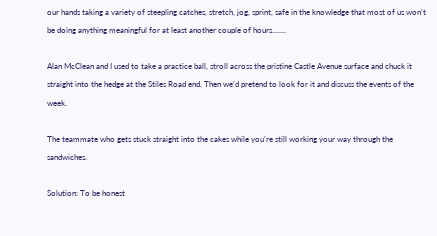our hands taking a variety of steepling catches, stretch, jog, sprint, safe in the knowledge that most of us won’t be doing anything meaningful for at least another couple of hours…….

Alan McClean and I used to take a practice ball, stroll across the pristine Castle Avenue surface and chuck it straight into the hedge at the Stiles Road end. Then we’d pretend to look for it and discuss the events of the week.

The teammate who gets stuck straight into the cakes while you’re still working your way through the sandwiches.

Solution: To be honest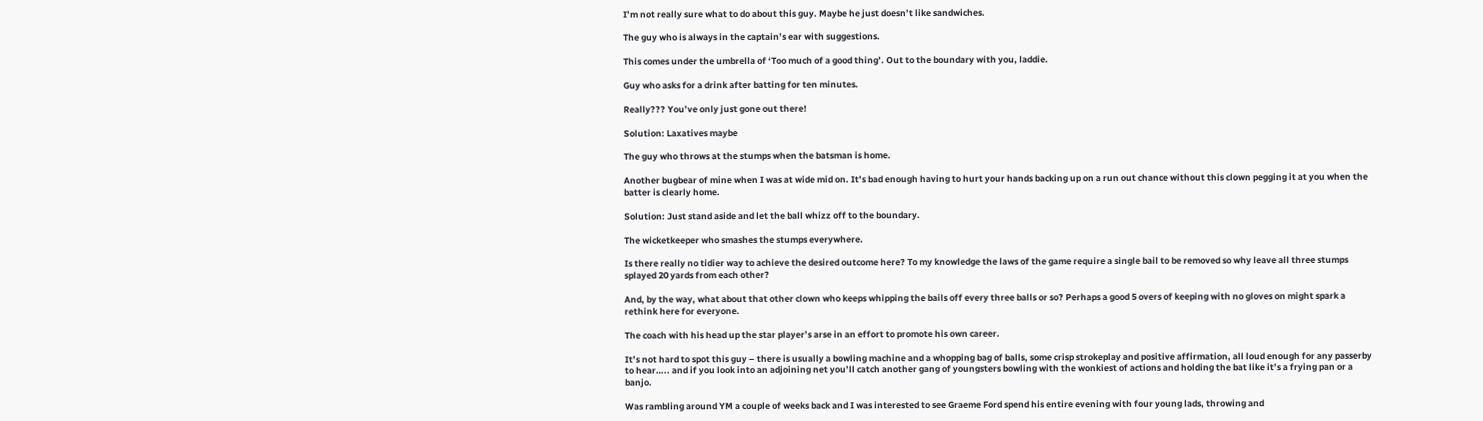I’m not really sure what to do about this guy. Maybe he just doesn’t like sandwiches.

The guy who is always in the captain’s ear with suggestions.

This comes under the umbrella of ‘Too much of a good thing’. Out to the boundary with you, laddie.

Guy who asks for a drink after batting for ten minutes.

Really??? You’ve only just gone out there!

Solution: Laxatives maybe

The guy who throws at the stumps when the batsman is home.

Another bugbear of mine when I was at wide mid on. It’s bad enough having to hurt your hands backing up on a run out chance without this clown pegging it at you when the batter is clearly home.

Solution: Just stand aside and let the ball whizz off to the boundary.

The wicketkeeper who smashes the stumps everywhere.

Is there really no tidier way to achieve the desired outcome here? To my knowledge the laws of the game require a single bail to be removed so why leave all three stumps splayed 20 yards from each other?

And, by the way, what about that other clown who keeps whipping the bails off every three balls or so? Perhaps a good 5 overs of keeping with no gloves on might spark a rethink here for everyone.

The coach with his head up the star player’s arse in an effort to promote his own career.

It’s not hard to spot this guy – there is usually a bowling machine and a whopping bag of balls, some crisp strokeplay and positive affirmation, all loud enough for any passerby to hear….. and if you look into an adjoining net you’ll catch another gang of youngsters bowling with the wonkiest of actions and holding the bat like it’s a frying pan or a banjo.

Was rambling around YM a couple of weeks back and I was interested to see Graeme Ford spend his entire evening with four young lads, throwing and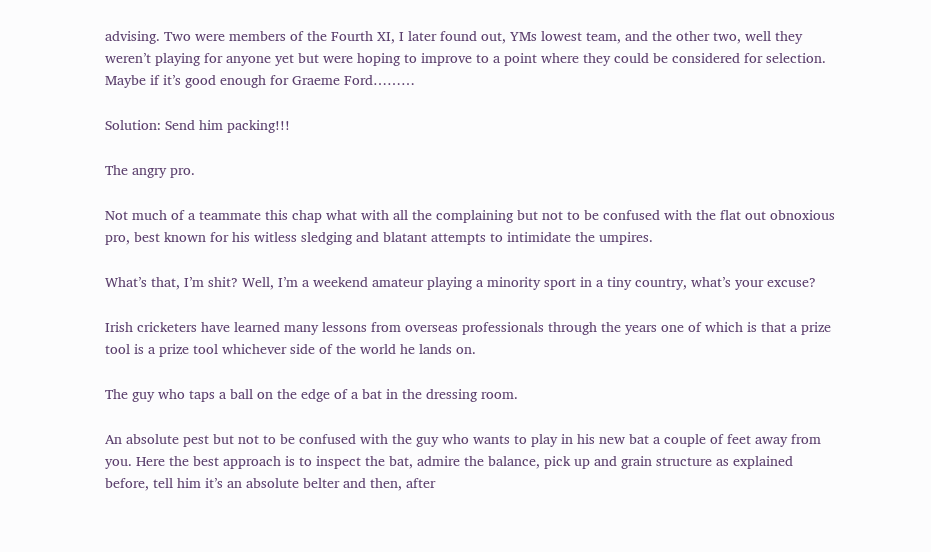advising. Two were members of the Fourth XI, I later found out, YMs lowest team, and the other two, well they weren’t playing for anyone yet but were hoping to improve to a point where they could be considered for selection. Maybe if it’s good enough for Graeme Ford………

Solution: Send him packing!!!

The angry pro.

Not much of a teammate this chap what with all the complaining but not to be confused with the flat out obnoxious pro, best known for his witless sledging and blatant attempts to intimidate the umpires.

What’s that, I’m shit? Well, I’m a weekend amateur playing a minority sport in a tiny country, what’s your excuse?

Irish cricketers have learned many lessons from overseas professionals through the years one of which is that a prize tool is a prize tool whichever side of the world he lands on.

The guy who taps a ball on the edge of a bat in the dressing room.

An absolute pest but not to be confused with the guy who wants to play in his new bat a couple of feet away from you. Here the best approach is to inspect the bat, admire the balance, pick up and grain structure as explained before, tell him it’s an absolute belter and then, after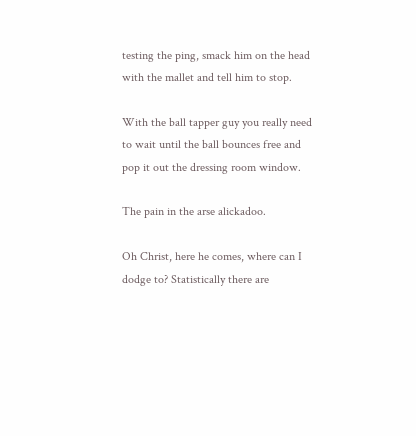testing the ping, smack him on the head with the mallet and tell him to stop.

With the ball tapper guy you really need to wait until the ball bounces free and pop it out the dressing room window.

The pain in the arse alickadoo.

Oh Christ, here he comes, where can I dodge to? Statistically there are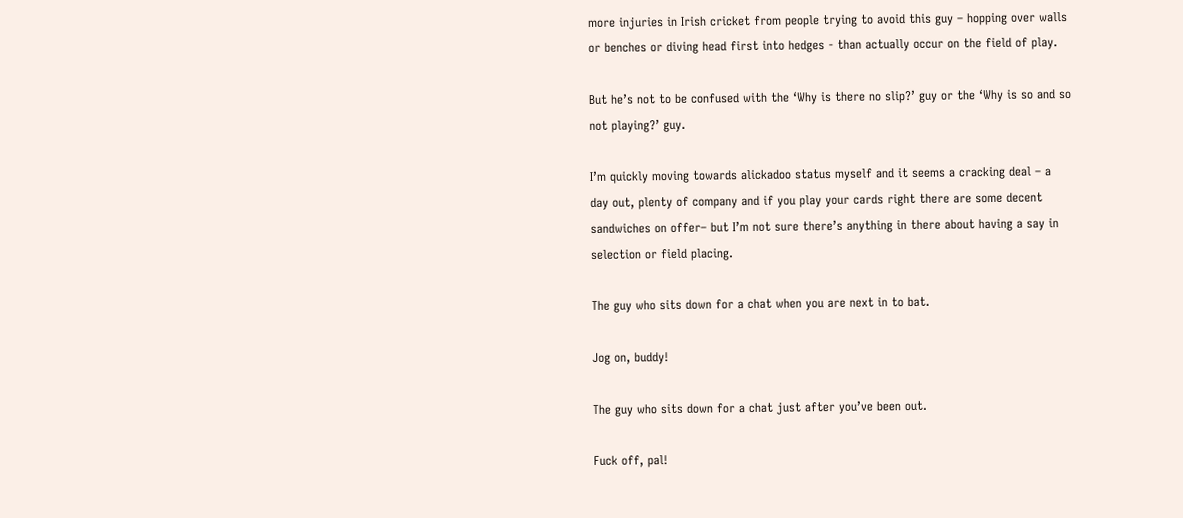more injuries in Irish cricket from people trying to avoid this guy – hopping over walls or benches or diving head first into hedges - than actually occur on the field of play.

But he’s not to be confused with the ‘Why is there no slip?’ guy or the ‘Why is so and so not playing?’ guy.

I’m quickly moving towards alickadoo status myself and it seems a cracking deal – a day out, plenty of company and if you play your cards right there are some decent sandwiches on offer– but I’m not sure there’s anything in there about having a say in selection or field placing.

The guy who sits down for a chat when you are next in to bat.

Jog on, buddy!

The guy who sits down for a chat just after you’ve been out.

Fuck off, pal!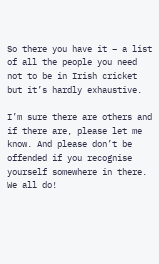So there you have it – a list of all the people you need not to be in Irish cricket but it’s hardly exhaustive.

I’m sure there are others and if there are, please let me know. And please don’t be offended if you recognise yourself somewhere in there. We all do!